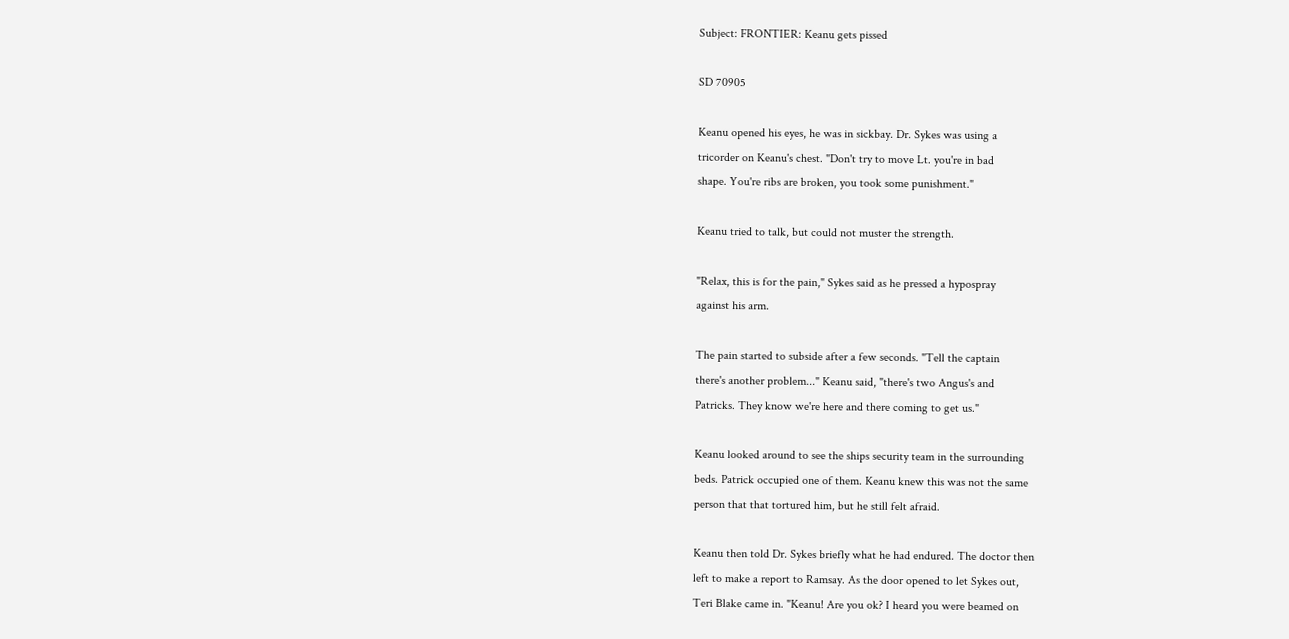Subject: FRONTIER: Keanu gets pissed

SD 70905

Keanu opened his eyes, he was in sickbay. Dr. Sykes was using a
tricorder on Keanu's chest. "Don't try to move Lt. you're in bad
shape. You're ribs are broken, you took some punishment."

Keanu tried to talk, but could not muster the strength.

"Relax, this is for the pain," Sykes said as he pressed a hypospray
against his arm.

The pain started to subside after a few seconds. "Tell the captain
there's another problem..." Keanu said, "there's two Angus's and
Patricks. They know we're here and there coming to get us."

Keanu looked around to see the ships security team in the surrounding
beds. Patrick occupied one of them. Keanu knew this was not the same
person that that tortured him, but he still felt afraid.

Keanu then told Dr. Sykes briefly what he had endured. The doctor then
left to make a report to Ramsay. As the door opened to let Sykes out,
Teri Blake came in. "Keanu! Are you ok? I heard you were beamed on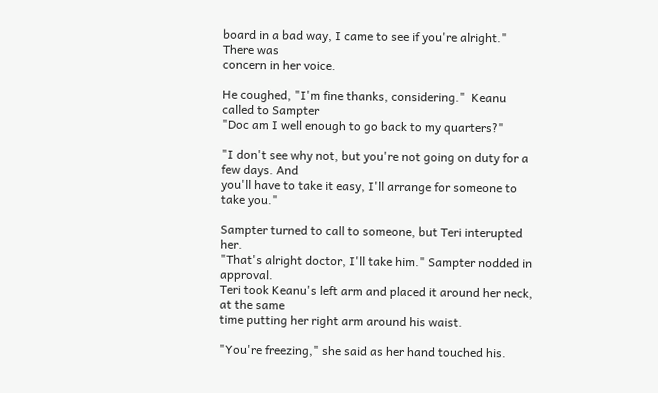board in a bad way, I came to see if you're alright." There was
concern in her voice.

He coughed, "I'm fine thanks, considering."  Keanu called to Sampter
"Doc am I well enough to go back to my quarters?"

"I don't see why not, but you're not going on duty for a few days. And
you'll have to take it easy, I'll arrange for someone to take you."

Sampter turned to call to someone, but Teri interupted her.
"That's alright doctor, I'll take him." Sampter nodded in approval.
Teri took Keanu's left arm and placed it around her neck, at the same
time putting her right arm around his waist.

"You're freezing," she said as her hand touched his.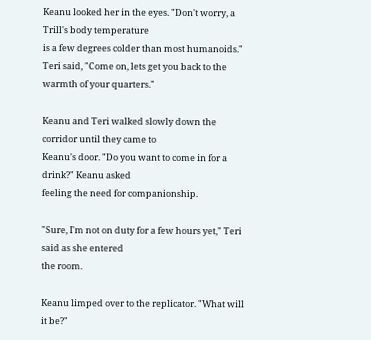Keanu looked her in the eyes. "Don't worry, a Trill's body temperature
is a few degrees colder than most humanoids."
Teri said, "Come on, lets get you back to the warmth of your quarters."

Keanu and Teri walked slowly down the corridor until they came to
Keanu's door. "Do you want to come in for a drink?" Keanu asked
feeling the need for companionship.

"Sure, I'm not on duty for a few hours yet," Teri said as she entered
the room.

Keanu limped over to the replicator. "What will it be?"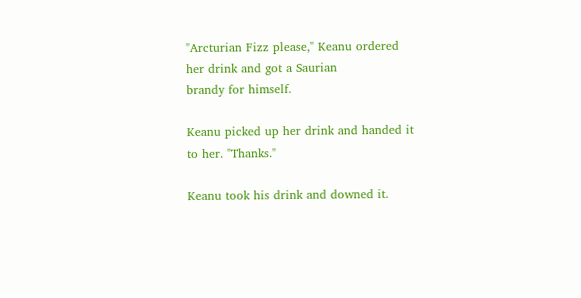"Arcturian Fizz please," Keanu ordered her drink and got a Saurian
brandy for himself.

Keanu picked up her drink and handed it to her. "Thanks."

Keanu took his drink and downed it.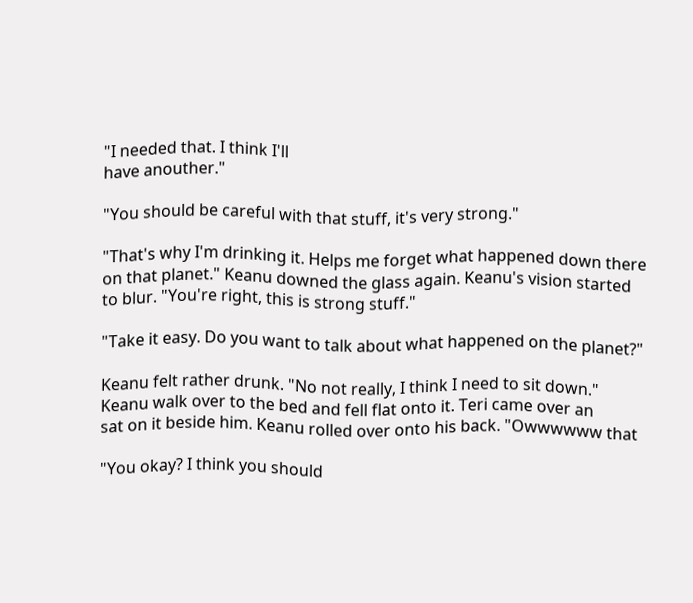"I needed that. I think I'll
have anouther."

"You should be careful with that stuff, it's very strong."

"That's why I'm drinking it. Helps me forget what happened down there
on that planet." Keanu downed the glass again. Keanu's vision started
to blur. "You're right, this is strong stuff."

"Take it easy. Do you want to talk about what happened on the planet?"

Keanu felt rather drunk. "No not really, I think I need to sit down."
Keanu walk over to the bed and fell flat onto it. Teri came over an
sat on it beside him. Keanu rolled over onto his back. "Owwwwww that

"You okay? I think you should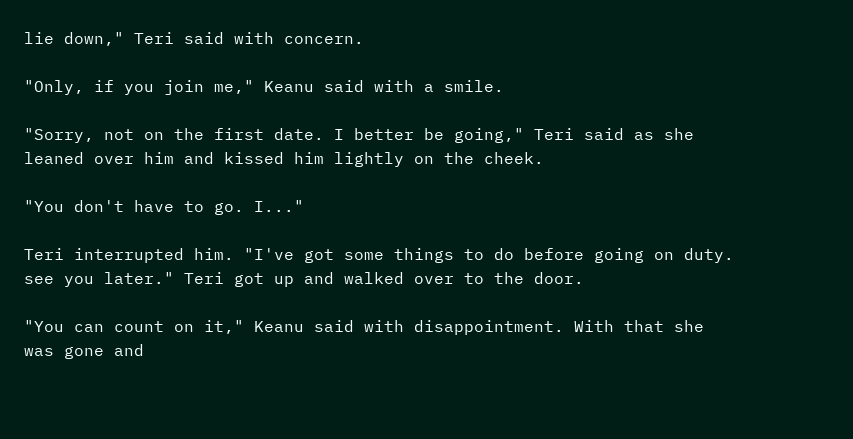lie down," Teri said with concern.

"Only, if you join me," Keanu said with a smile.

"Sorry, not on the first date. I better be going," Teri said as she
leaned over him and kissed him lightly on the cheek.

"You don't have to go. I..."

Teri interrupted him. "I've got some things to do before going on duty.
see you later." Teri got up and walked over to the door.

"You can count on it," Keanu said with disappointment. With that she
was gone and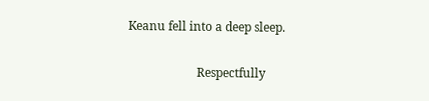Keanu fell into a deep sleep.

                       Respectfully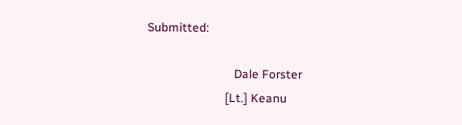Submitted:

                             Dale Forster
                          [Lt.] Keanu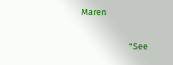Maren

                        "See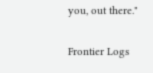you, out there."

Frontier Logs